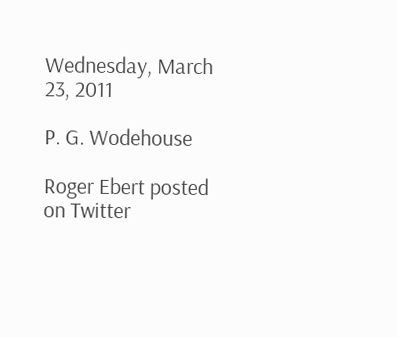Wednesday, March 23, 2011

P. G. Wodehouse

Roger Ebert posted on Twitter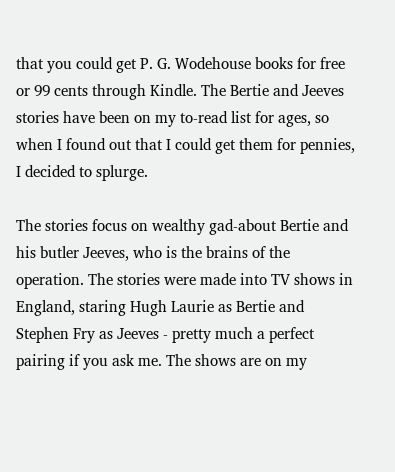that you could get P. G. Wodehouse books for free or 99 cents through Kindle. The Bertie and Jeeves stories have been on my to-read list for ages, so when I found out that I could get them for pennies, I decided to splurge.

The stories focus on wealthy gad-about Bertie and his butler Jeeves, who is the brains of the operation. The stories were made into TV shows in England, staring Hugh Laurie as Bertie and Stephen Fry as Jeeves - pretty much a perfect pairing if you ask me. The shows are on my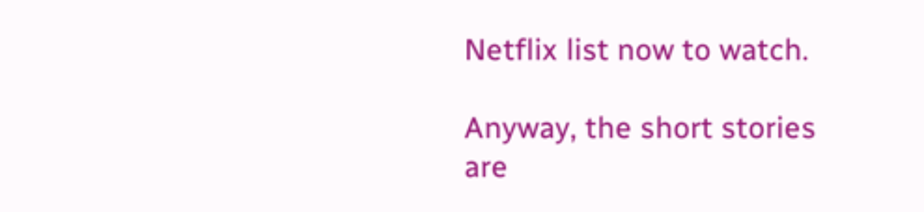Netflix list now to watch.

Anyway, the short stories are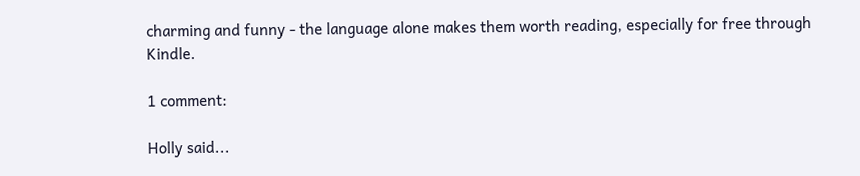charming and funny - the language alone makes them worth reading, especially for free through Kindle.

1 comment:

Holly said...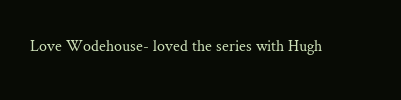Love Wodehouse- loved the series with Hugh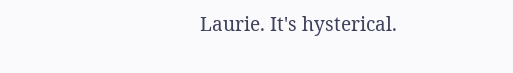Laurie. It's hysterical.